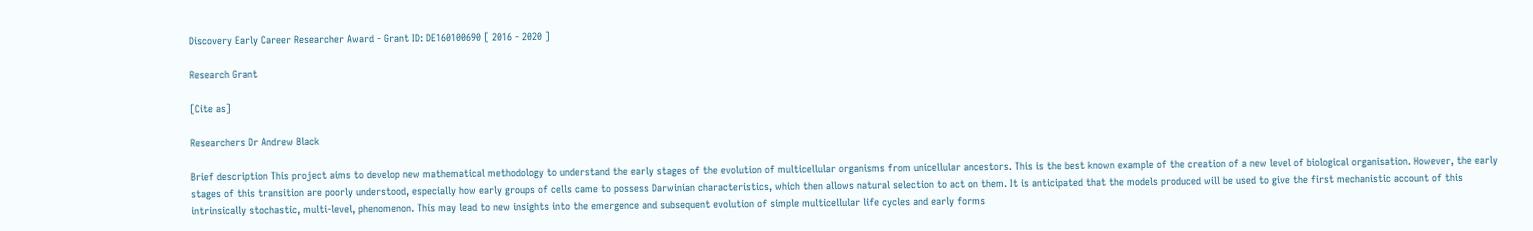Discovery Early Career Researcher Award - Grant ID: DE160100690 [ 2016 - 2020 ]

Research Grant

[Cite as]

Researchers Dr Andrew Black

Brief description This project aims to develop new mathematical methodology to understand the early stages of the evolution of multicellular organisms from unicellular ancestors. This is the best known example of the creation of a new level of biological organisation. However, the early stages of this transition are poorly understood, especially how early groups of cells came to possess Darwinian characteristics, which then allows natural selection to act on them. It is anticipated that the models produced will be used to give the first mechanistic account of this intrinsically stochastic, multi-level, phenomenon. This may lead to new insights into the emergence and subsequent evolution of simple multicellular life cycles and early forms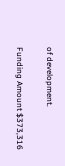of development.

Funding Amount $373,316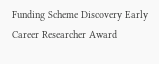Funding Scheme Discovery Early Career Researcher Award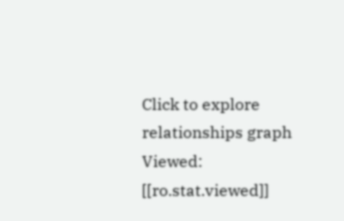Click to explore relationships graph
Viewed: [[ro.stat.viewed]]